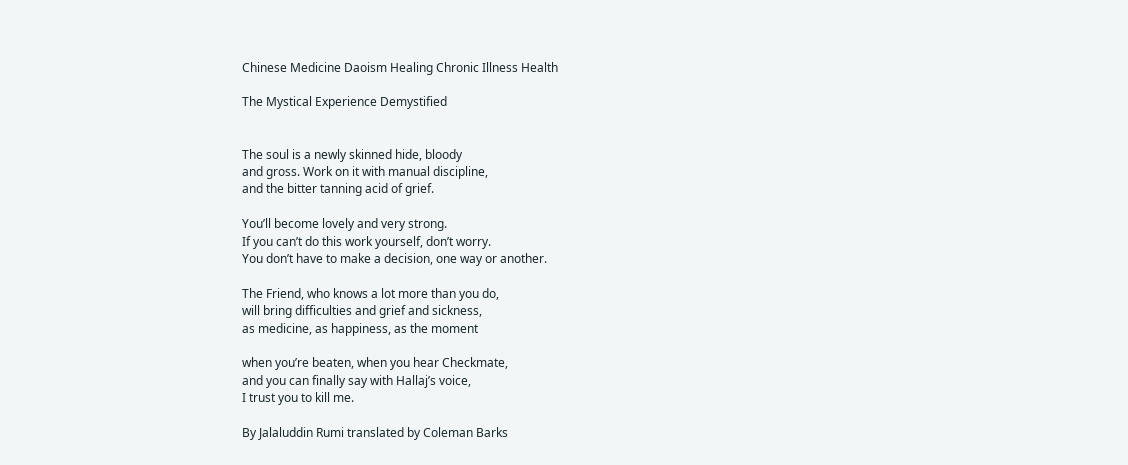Chinese Medicine Daoism Healing Chronic Illness Health

The Mystical Experience Demystified


The soul is a newly skinned hide, bloody
and gross. Work on it with manual discipline,
and the bitter tanning acid of grief.

You’ll become lovely and very strong.
If you can’t do this work yourself, don’t worry.
You don’t have to make a decision, one way or another.

The Friend, who knows a lot more than you do,
will bring difficulties and grief and sickness,
as medicine, as happiness, as the moment

when you’re beaten, when you hear Checkmate,
and you can finally say with Hallaj’s voice,
I trust you to kill me.

By Jalaluddin Rumi translated by Coleman Barks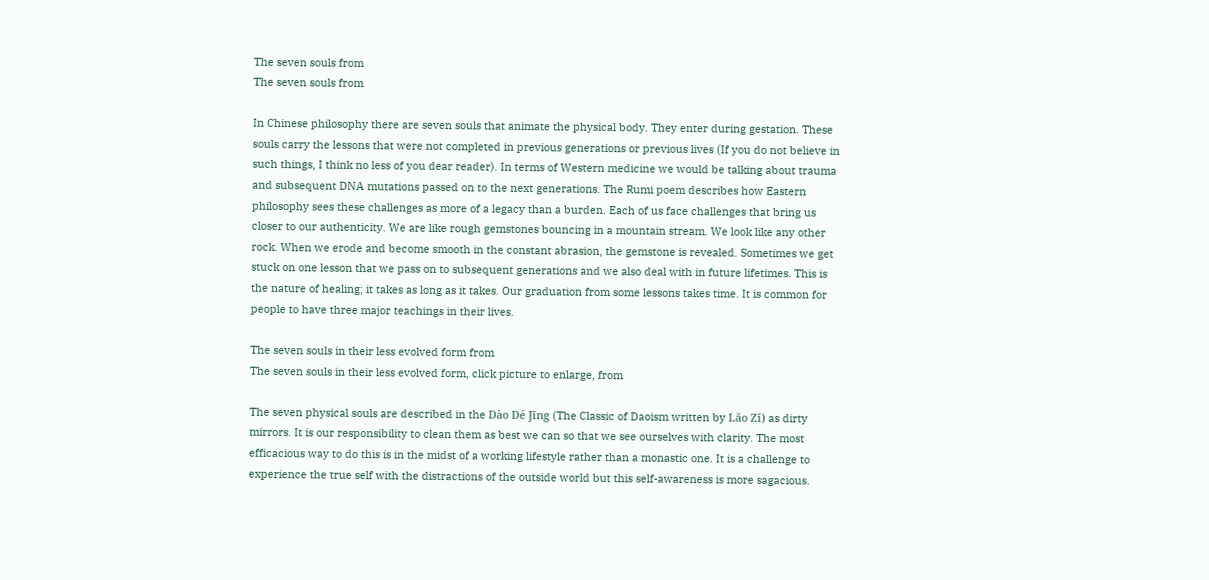The seven souls from
The seven souls from

In Chinese philosophy there are seven souls that animate the physical body. They enter during gestation. These souls carry the lessons that were not completed in previous generations or previous lives (If you do not believe in such things, I think no less of you dear reader). In terms of Western medicine we would be talking about trauma and subsequent DNA mutations passed on to the next generations. The Rumi poem describes how Eastern philosophy sees these challenges as more of a legacy than a burden. Each of us face challenges that bring us closer to our authenticity. We are like rough gemstones bouncing in a mountain stream. We look like any other rock. When we erode and become smooth in the constant abrasion, the gemstone is revealed. Sometimes we get stuck on one lesson that we pass on to subsequent generations and we also deal with in future lifetimes. This is the nature of healing; it takes as long as it takes. Our graduation from some lessons takes time. It is common for people to have three major teachings in their lives.

The seven souls in their less evolved form from
The seven souls in their less evolved form, click picture to enlarge, from

The seven physical souls are described in the Dào Dé Jīng (The Classic of Daoism written by Lăo Zĭ) as dirty mirrors. It is our responsibility to clean them as best we can so that we see ourselves with clarity. The most efficacious way to do this is in the midst of a working lifestyle rather than a monastic one. It is a challenge to experience the true self with the distractions of the outside world but this self-awareness is more sagacious.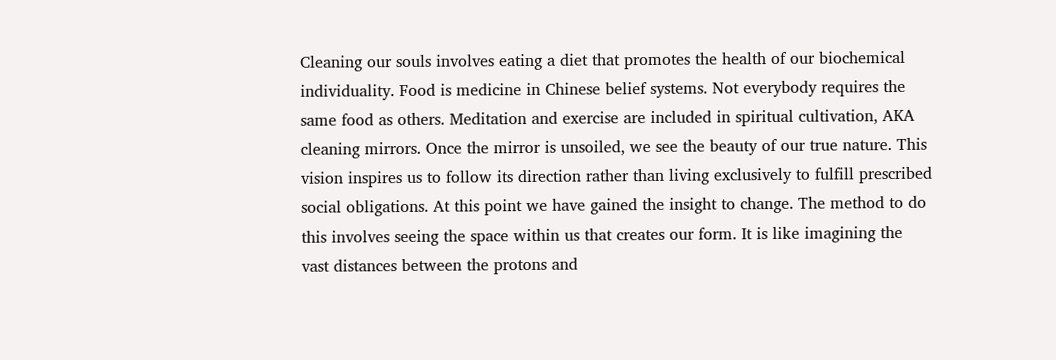Cleaning our souls involves eating a diet that promotes the health of our biochemical individuality. Food is medicine in Chinese belief systems. Not everybody requires the same food as others. Meditation and exercise are included in spiritual cultivation, AKA cleaning mirrors. Once the mirror is unsoiled, we see the beauty of our true nature. This vision inspires us to follow its direction rather than living exclusively to fulfill prescribed social obligations. At this point we have gained the insight to change. The method to do this involves seeing the space within us that creates our form. It is like imagining the vast distances between the protons and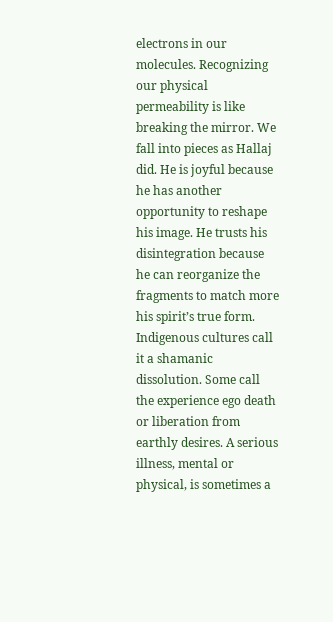electrons in our molecules. Recognizing our physical permeability is like breaking the mirror. We fall into pieces as Hallaj did. He is joyful because he has another opportunity to reshape his image. He trusts his disintegration because he can reorganize the fragments to match more his spirit’s true form. Indigenous cultures call it a shamanic dissolution. Some call the experience ego death or liberation from earthly desires. A serious illness, mental or physical, is sometimes a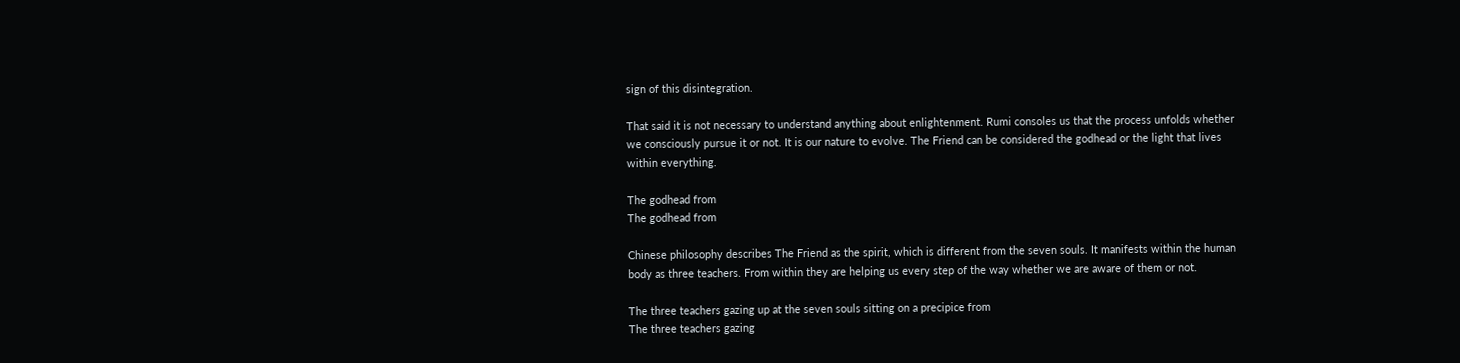sign of this disintegration.

That said it is not necessary to understand anything about enlightenment. Rumi consoles us that the process unfolds whether we consciously pursue it or not. It is our nature to evolve. The Friend can be considered the godhead or the light that lives within everything.

The godhead from
The godhead from

Chinese philosophy describes The Friend as the spirit, which is different from the seven souls. It manifests within the human body as three teachers. From within they are helping us every step of the way whether we are aware of them or not.

The three teachers gazing up at the seven souls sitting on a precipice from
The three teachers gazing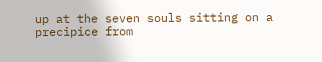up at the seven souls sitting on a precipice from